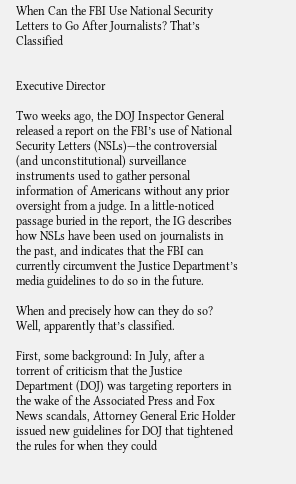When Can the FBI Use National Security Letters to Go After Journalists? That’s Classified


Executive Director

Two weeks ago, the DOJ Inspector General released a report on the FBI’s use of National Security Letters (NSLs)—the controversial (and unconstitutional) surveillance instruments used to gather personal information of Americans without any prior oversight from a judge. In a little-noticed passage buried in the report, the IG describes how NSLs have been used on journalists in the past, and indicates that the FBI can currently circumvent the Justice Department’s media guidelines to do so in the future.

When and precisely how can they do so? Well, apparently that’s classified.

First, some background: In July, after a torrent of criticism that the Justice Department (DOJ) was targeting reporters in the wake of the Associated Press and Fox News scandals, Attorney General Eric Holder issued new guidelines for DOJ that tightened the rules for when they could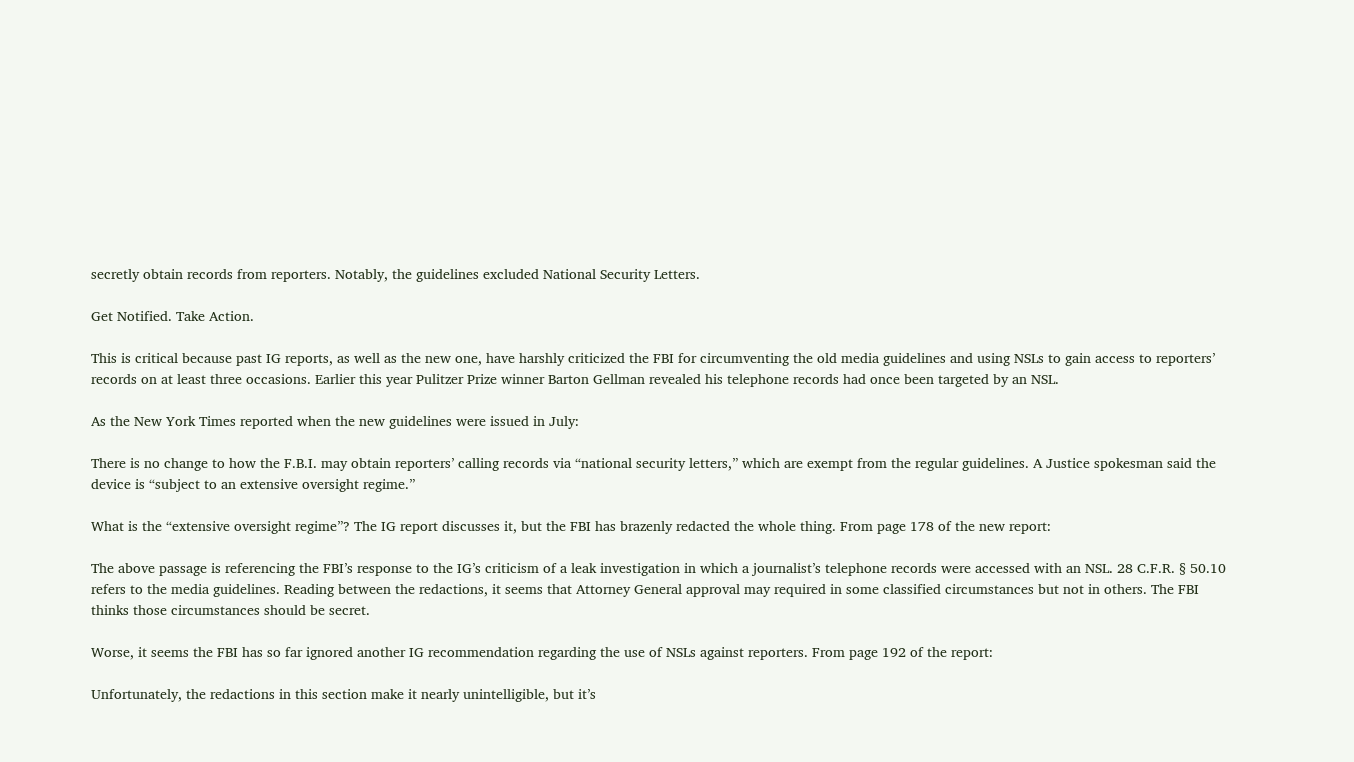secretly obtain records from reporters. Notably, the guidelines excluded National Security Letters.

Get Notified. Take Action.

This is critical because past IG reports, as well as the new one, have harshly criticized the FBI for circumventing the old media guidelines and using NSLs to gain access to reporters’ records on at least three occasions. Earlier this year Pulitzer Prize winner Barton Gellman revealed his telephone records had once been targeted by an NSL.

As the New York Times reported when the new guidelines were issued in July:

There is no change to how the F.B.I. may obtain reporters’ calling records via “national security letters,” which are exempt from the regular guidelines. A Justice spokesman said the device is “subject to an extensive oversight regime.”

What is the “extensive oversight regime”? The IG report discusses it, but the FBI has brazenly redacted the whole thing. From page 178 of the new report:

The above passage is referencing the FBI’s response to the IG’s criticism of a leak investigation in which a journalist’s telephone records were accessed with an NSL. 28 C.F.R. § 50.10 refers to the media guidelines. Reading between the redactions, it seems that Attorney General approval may required in some classified circumstances but not in others. The FBI thinks those circumstances should be secret.

Worse, it seems the FBI has so far ignored another IG recommendation regarding the use of NSLs against reporters. From page 192 of the report:

Unfortunately, the redactions in this section make it nearly unintelligible, but it’s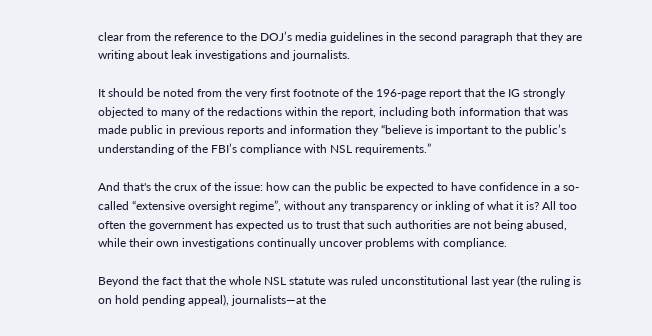clear from the reference to the DOJ’s media guidelines in the second paragraph that they are writing about leak investigations and journalists.

It should be noted from the very first footnote of the 196-page report that the IG strongly objected to many of the redactions within the report, including both information that was made public in previous reports and information they “believe is important to the public’s understanding of the FBI’s compliance with NSL requirements.”

And that's the crux of the issue: how can the public be expected to have confidence in a so-called “extensive oversight regime”, without any transparency or inkling of what it is? All too often the government has expected us to trust that such authorities are not being abused, while their own investigations continually uncover problems with compliance.

Beyond the fact that the whole NSL statute was ruled unconstitutional last year (the ruling is on hold pending appeal), journalists—at the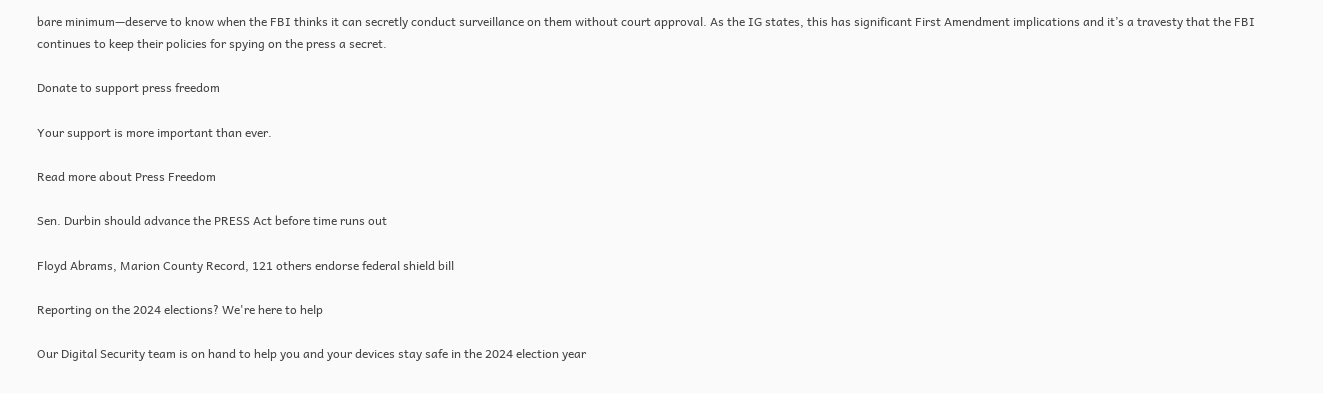bare minimum—deserve to know when the FBI thinks it can secretly conduct surveillance on them without court approval. As the IG states, this has significant First Amendment implications and it’s a travesty that the FBI continues to keep their policies for spying on the press a secret.

Donate to support press freedom

Your support is more important than ever.

Read more about Press Freedom

Sen. Durbin should advance the PRESS Act before time runs out

Floyd Abrams, Marion County Record, 121 others endorse federal shield bill

Reporting on the 2024 elections? We're here to help

Our Digital Security team is on hand to help you and your devices stay safe in the 2024 election year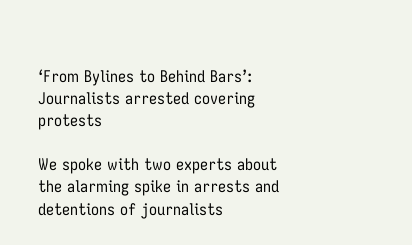‘From Bylines to Behind Bars’: Journalists arrested covering protests

We spoke with two experts about the alarming spike in arrests and detentions of journalists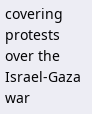covering protests over the Israel-Gaza war